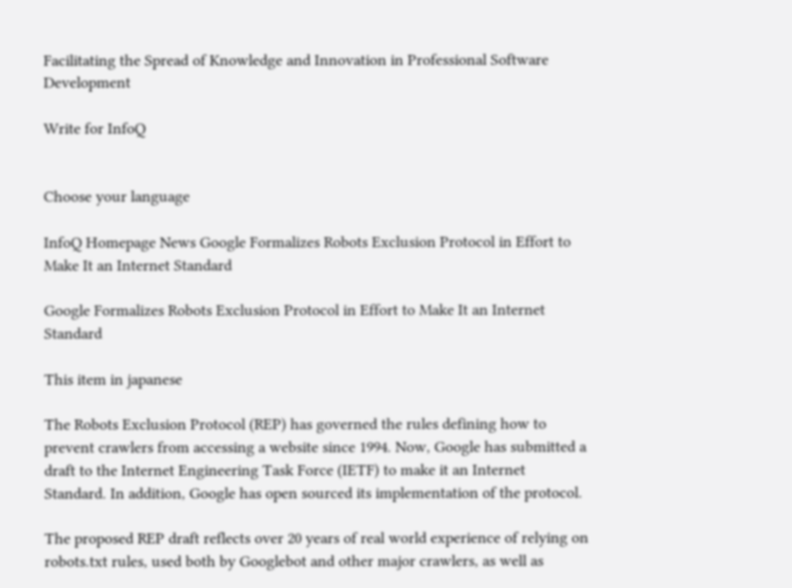Facilitating the Spread of Knowledge and Innovation in Professional Software Development

Write for InfoQ


Choose your language

InfoQ Homepage News Google Formalizes Robots Exclusion Protocol in Effort to Make It an Internet Standard

Google Formalizes Robots Exclusion Protocol in Effort to Make It an Internet Standard

This item in japanese

The Robots Exclusion Protocol (REP) has governed the rules defining how to prevent crawlers from accessing a website since 1994. Now, Google has submitted a draft to the Internet Engineering Task Force (IETF) to make it an Internet Standard. In addition, Google has open sourced its implementation of the protocol.

The proposed REP draft reflects over 20 years of real world experience of relying on robots.txt rules, used both by Googlebot and other major crawlers, as well as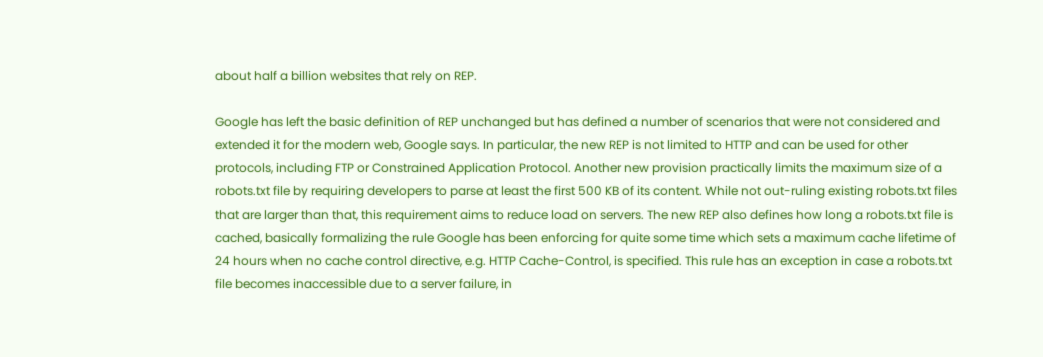about half a billion websites that rely on REP.

Google has left the basic definition of REP unchanged but has defined a number of scenarios that were not considered and extended it for the modern web, Google says. In particular, the new REP is not limited to HTTP and can be used for other protocols, including FTP or Constrained Application Protocol. Another new provision practically limits the maximum size of a robots.txt file by requiring developers to parse at least the first 500 KB of its content. While not out-ruling existing robots.txt files that are larger than that, this requirement aims to reduce load on servers. The new REP also defines how long a robots.txt file is cached, basically formalizing the rule Google has been enforcing for quite some time which sets a maximum cache lifetime of 24 hours when no cache control directive, e.g. HTTP Cache-Control, is specified. This rule has an exception in case a robots.txt file becomes inaccessible due to a server failure, in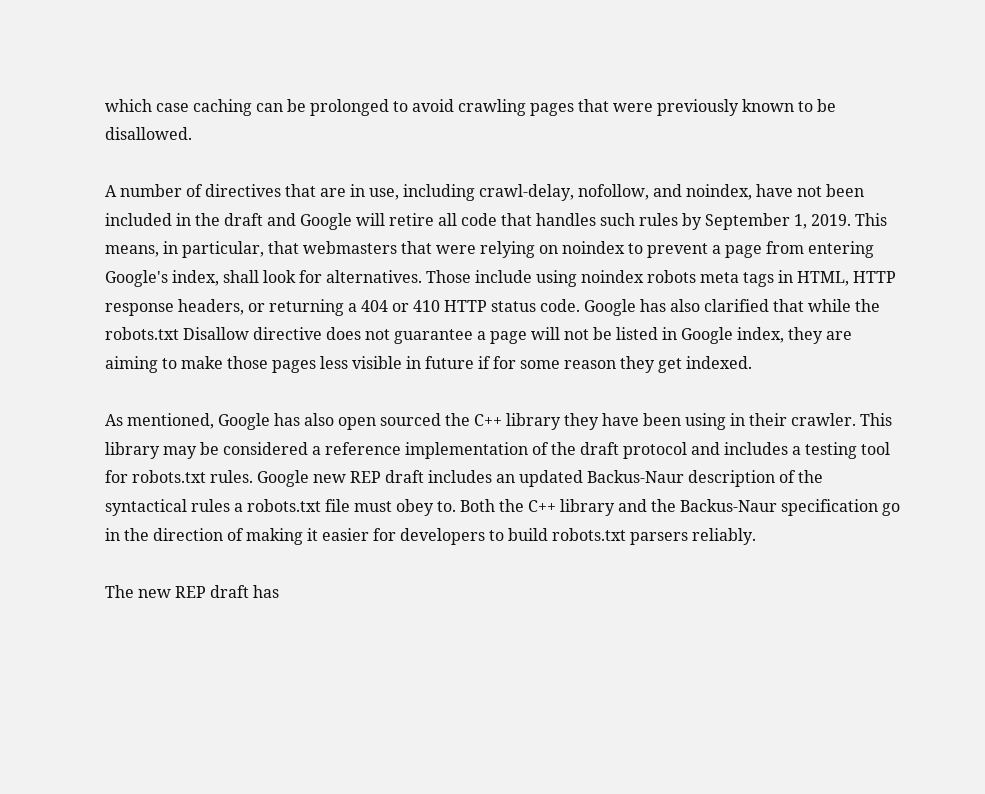which case caching can be prolonged to avoid crawling pages that were previously known to be disallowed.

A number of directives that are in use, including crawl-delay, nofollow, and noindex, have not been included in the draft and Google will retire all code that handles such rules by September 1, 2019. This means, in particular, that webmasters that were relying on noindex to prevent a page from entering Google's index, shall look for alternatives. Those include using noindex robots meta tags in HTML, HTTP response headers, or returning a 404 or 410 HTTP status code. Google has also clarified that while the robots.txt Disallow directive does not guarantee a page will not be listed in Google index, they are aiming to make those pages less visible in future if for some reason they get indexed.

As mentioned, Google has also open sourced the C++ library they have been using in their crawler. This library may be considered a reference implementation of the draft protocol and includes a testing tool for robots.txt rules. Google new REP draft includes an updated Backus-Naur description of the syntactical rules a robots.txt file must obey to. Both the C++ library and the Backus-Naur specification go in the direction of making it easier for developers to build robots.txt parsers reliably.

The new REP draft has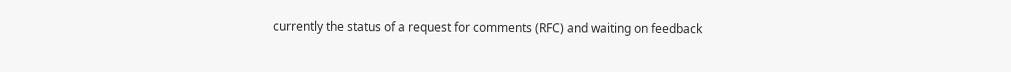currently the status of a request for comments (RFC) and waiting on feedback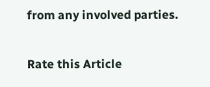from any involved parties.

Rate this Article